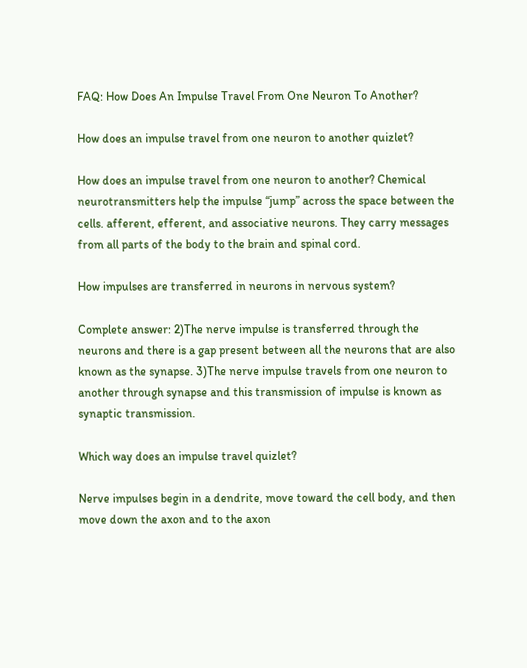FAQ: How Does An Impulse Travel From One Neuron To Another?

How does an impulse travel from one neuron to another quizlet?

How does an impulse travel from one neuron to another? Chemical neurotransmitters help the impulse “jump” across the space between the cells. afferent, efferent, and associative neurons. They carry messages from all parts of the body to the brain and spinal cord.

How impulses are transferred in neurons in nervous system?

Complete answer: 2)The nerve impulse is transferred through the neurons and there is a gap present between all the neurons that are also known as the synapse. 3)The nerve impulse travels from one neuron to another through synapse and this transmission of impulse is known as synaptic transmission.

Which way does an impulse travel quizlet?

Nerve impulses begin in a dendrite, move toward the cell body, and then move down the axon and to the axon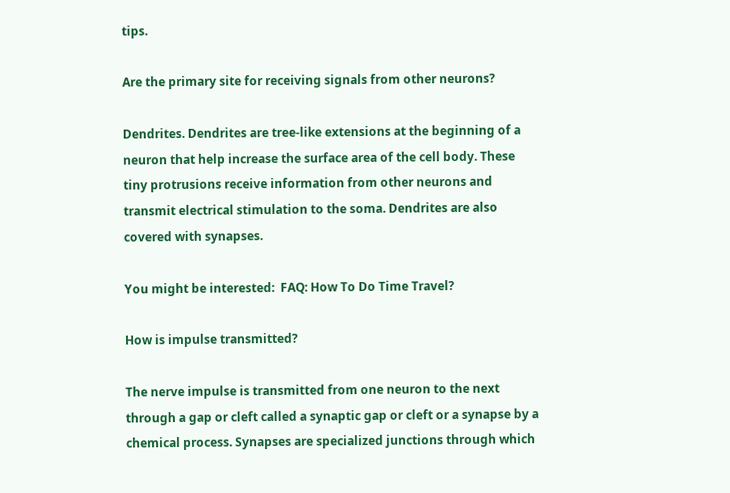tips.

Are the primary site for receiving signals from other neurons?

Dendrites. Dendrites are tree-like extensions at the beginning of a neuron that help increase the surface area of the cell body. These tiny protrusions receive information from other neurons and transmit electrical stimulation to the soma. Dendrites are also covered with synapses.

You might be interested:  FAQ: How To Do Time Travel?

How is impulse transmitted?

The nerve impulse is transmitted from one neuron to the next through a gap or cleft called a synaptic gap or cleft or a synapse by a chemical process. Synapses are specialized junctions through which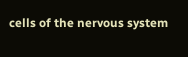cells of the nervous system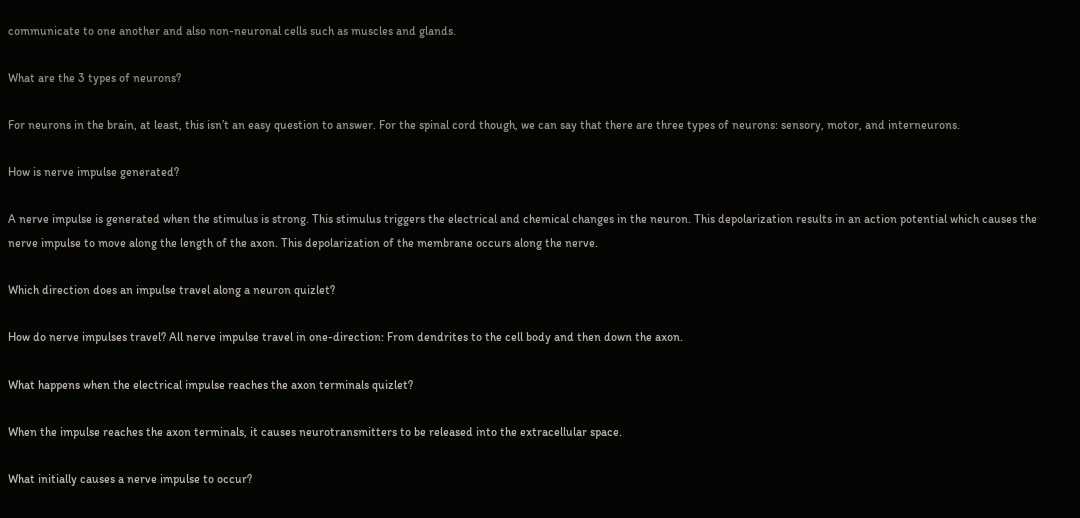communicate to one another and also non-neuronal cells such as muscles and glands.

What are the 3 types of neurons?

For neurons in the brain, at least, this isn’t an easy question to answer. For the spinal cord though, we can say that there are three types of neurons: sensory, motor, and interneurons.

How is nerve impulse generated?

A nerve impulse is generated when the stimulus is strong. This stimulus triggers the electrical and chemical changes in the neuron. This depolarization results in an action potential which causes the nerve impulse to move along the length of the axon. This depolarization of the membrane occurs along the nerve.

Which direction does an impulse travel along a neuron quizlet?

How do nerve impulses travel? All nerve impulse travel in one-direction: From dendrites to the cell body and then down the axon.

What happens when the electrical impulse reaches the axon terminals quizlet?

When the impulse reaches the axon terminals, it causes neurotransmitters to be released into the extracellular space.

What initially causes a nerve impulse to occur?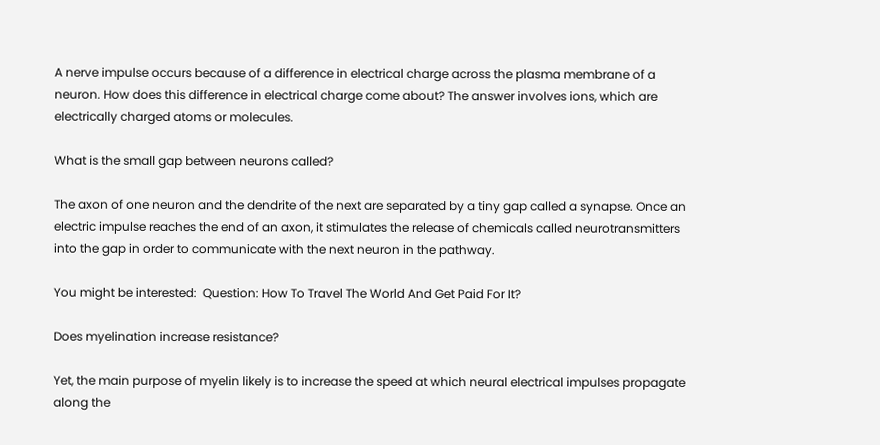A nerve impulse occurs because of a difference in electrical charge across the plasma membrane of a neuron. How does this difference in electrical charge come about? The answer involves ions, which are electrically charged atoms or molecules.

What is the small gap between neurons called?

The axon of one neuron and the dendrite of the next are separated by a tiny gap called a synapse. Once an electric impulse reaches the end of an axon, it stimulates the release of chemicals called neurotransmitters into the gap in order to communicate with the next neuron in the pathway.

You might be interested:  Question: How To Travel The World And Get Paid For It?

Does myelination increase resistance?

Yet, the main purpose of myelin likely is to increase the speed at which neural electrical impulses propagate along the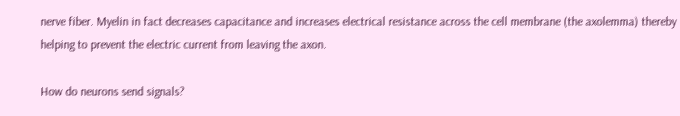nerve fiber. Myelin in fact decreases capacitance and increases electrical resistance across the cell membrane (the axolemma) thereby helping to prevent the electric current from leaving the axon.

How do neurons send signals?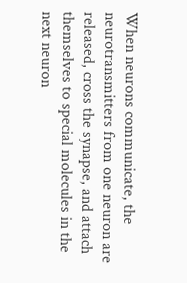When neurons communicate, the neurotransmitters from one neuron are released, cross the synapse, and attach themselves to special molecules in the next neuron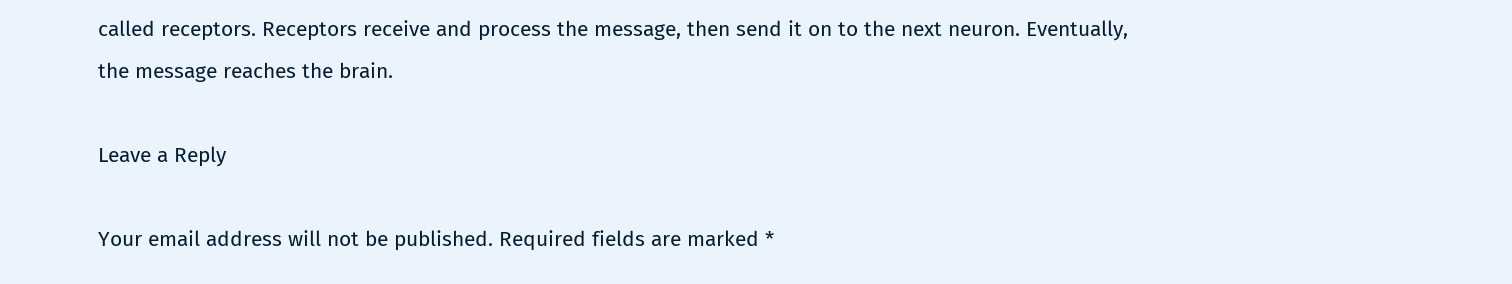called receptors. Receptors receive and process the message, then send it on to the next neuron. Eventually, the message reaches the brain.

Leave a Reply

Your email address will not be published. Required fields are marked *